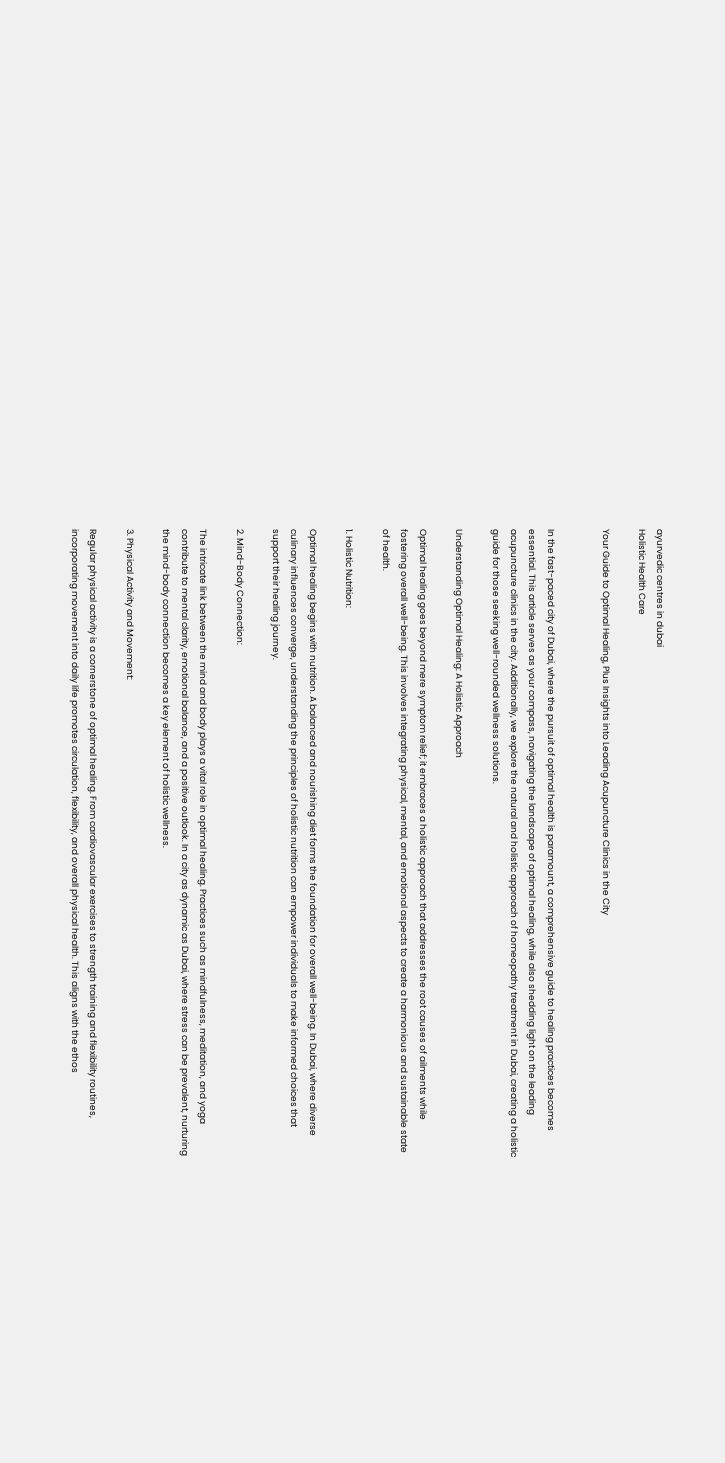ayurvedic centres in dubai
Holistic Health Care

Your Guide to Optimal Healing, Plus Insights into Leading Acupuncture Clinics in the City


In the fast-paced city of Dubai, where the pursuit of optimal health is paramount, a comprehensive guide to healing practices becomes essential. This article serves as your compass, navigating the landscape of optimal healing, while also shedding light on the leading acupuncture clinics in the city. Additionally, we explore the natural and holistic approach of homeopathy treatment in Dubai, creating a holistic guide for those seeking well-rounded wellness solutions.

Understanding Optimal Healing: A Holistic Approach

Optimal healing goes beyond mere symptom relief; it embraces a holistic approach that addresses the root causes of ailments while fostering overall well-being. This involves integrating physical, mental, and emotional aspects to create a harmonious and sustainable state of health.

1. Holistic Nutrition:

Optimal healing begins with nutrition. A balanced and nourishing diet forms the foundation for overall well-being. In Dubai, where diverse culinary influences converge, understanding the principles of holistic nutrition can empower individuals to make informed choices that support their healing journey.

2. Mind-Body Connection:

The intricate link between the mind and body plays a vital role in optimal healing. Practices such as mindfulness, meditation, and yoga contribute to mental clarity, emotional balance, and a positive outlook. In a city as dynamic as Dubai, where stress can be prevalent, nurturing the mind-body connection becomes a key element of holistic wellness.

3. Physical Activity and Movement:

Regular physical activity is a cornerstone of optimal healing. From cardiovascular exercises to strength training and flexibility routines, incorporating movement into daily life promotes circulation, flexibility, and overall physical health. This aligns with the ethos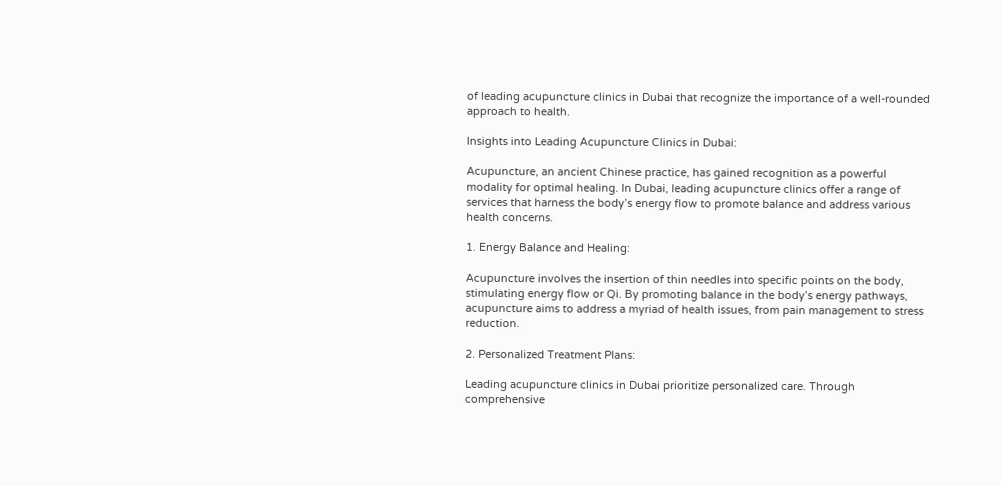of leading acupuncture clinics in Dubai that recognize the importance of a well-rounded approach to health.

Insights into Leading Acupuncture Clinics in Dubai:

Acupuncture, an ancient Chinese practice, has gained recognition as a powerful modality for optimal healing. In Dubai, leading acupuncture clinics offer a range of services that harness the body’s energy flow to promote balance and address various health concerns.

1. Energy Balance and Healing:

Acupuncture involves the insertion of thin needles into specific points on the body, stimulating energy flow or Qi. By promoting balance in the body’s energy pathways, acupuncture aims to address a myriad of health issues, from pain management to stress reduction.

2. Personalized Treatment Plans:

Leading acupuncture clinics in Dubai prioritize personalized care. Through comprehensive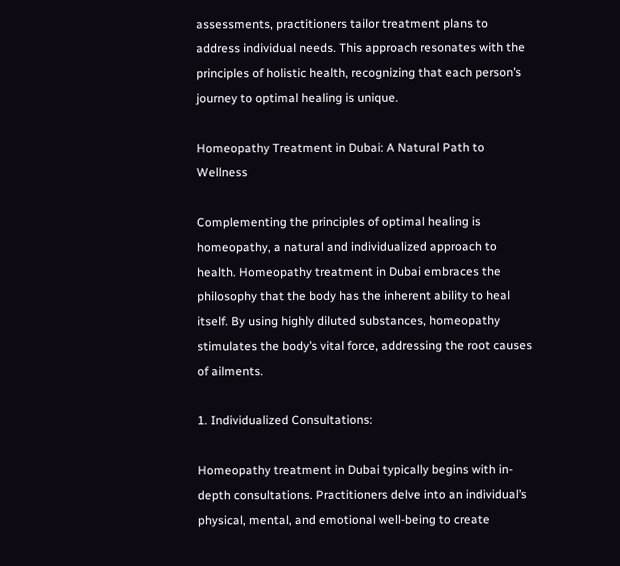assessments, practitioners tailor treatment plans to address individual needs. This approach resonates with the principles of holistic health, recognizing that each person’s journey to optimal healing is unique.

Homeopathy Treatment in Dubai: A Natural Path to Wellness

Complementing the principles of optimal healing is homeopathy, a natural and individualized approach to health. Homeopathy treatment in Dubai embraces the philosophy that the body has the inherent ability to heal itself. By using highly diluted substances, homeopathy stimulates the body’s vital force, addressing the root causes of ailments.

1. Individualized Consultations:

Homeopathy treatment in Dubai typically begins with in-depth consultations. Practitioners delve into an individual’s physical, mental, and emotional well-being to create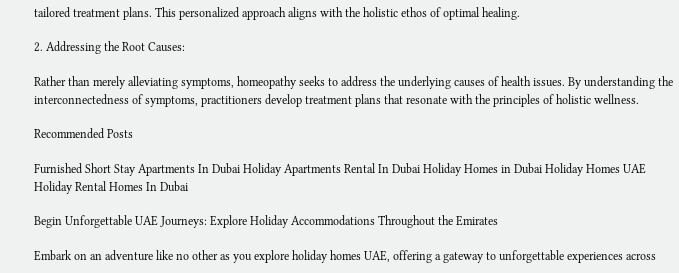tailored treatment plans. This personalized approach aligns with the holistic ethos of optimal healing.

2. Addressing the Root Causes:

Rather than merely alleviating symptoms, homeopathy seeks to address the underlying causes of health issues. By understanding the interconnectedness of symptoms, practitioners develop treatment plans that resonate with the principles of holistic wellness.

Recommended Posts

Furnished Short Stay Apartments In Dubai Holiday Apartments Rental In Dubai Holiday Homes in Dubai Holiday Homes UAE Holiday Rental Homes In Dubai

Begin Unforgettable UAE Journeys: Explore Holiday Accommodations Throughout the Emirates

Embark on an adventure like no other as you explore holiday homes UAE, offering a gateway to unforgettable experiences across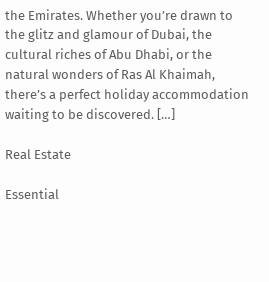the Emirates. Whether you’re drawn to the glitz and glamour of Dubai, the cultural riches of Abu Dhabi, or the natural wonders of Ras Al Khaimah, there’s a perfect holiday accommodation waiting to be discovered. […]

Real Estate

Essential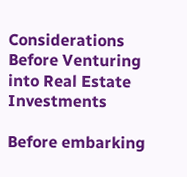Considerations Before Venturing into Real Estate Investments

Before embarking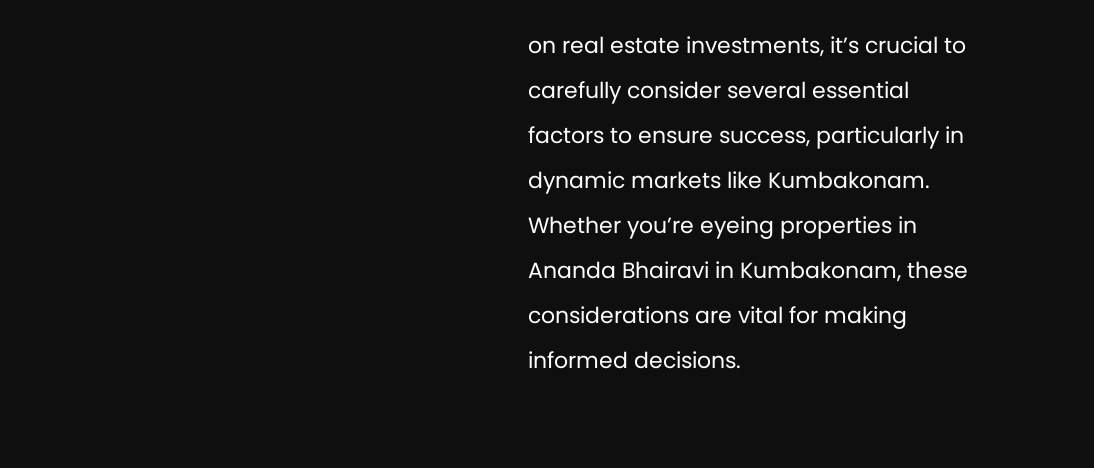on real estate investments, it’s crucial to carefully consider several essential factors to ensure success, particularly in dynamic markets like Kumbakonam. Whether you’re eyeing properties in Ananda Bhairavi in Kumbakonam, these considerations are vital for making informed decisions.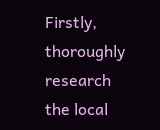Firstly, thoroughly research the local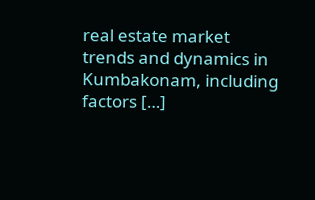real estate market trends and dynamics in Kumbakonam, including factors […]